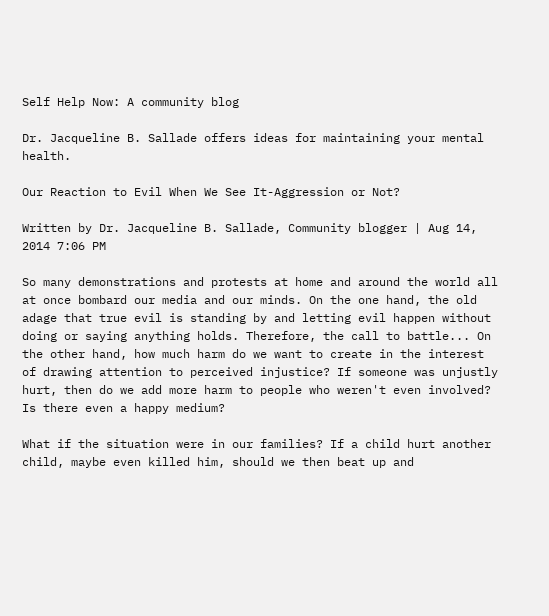Self Help Now: A community blog

Dr. Jacqueline B. Sallade offers ideas for maintaining your mental health.

Our Reaction to Evil When We See It-Aggression or Not?

Written by Dr. Jacqueline B. Sallade, Community blogger | Aug 14, 2014 7:06 PM

So many demonstrations and protests at home and around the world all at once bombard our media and our minds. On the one hand, the old adage that true evil is standing by and letting evil happen without doing or saying anything holds. Therefore, the call to battle... On the other hand, how much harm do we want to create in the interest of drawing attention to perceived injustice? If someone was unjustly hurt, then do we add more harm to people who weren't even involved? Is there even a happy medium?

What if the situation were in our families? If a child hurt another child, maybe even killed him, should we then beat up and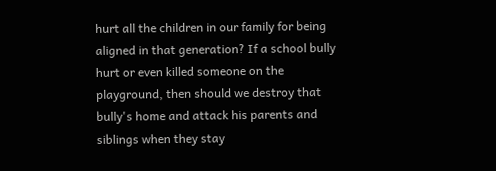hurt all the children in our family for being aligned in that generation? If a school bully hurt or even killed someone on the playground, then should we destroy that bully's home and attack his parents and siblings when they stay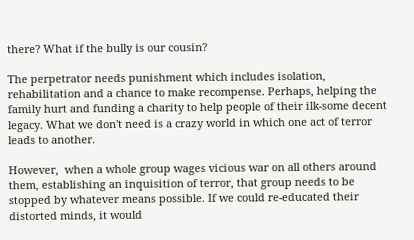there? What if the bully is our cousin?

The perpetrator needs punishment which includes isolation, rehabilitation and a chance to make recompense. Perhaps, helping the family hurt and funding a charity to help people of their ilk-some decent legacy. What we don't need is a crazy world in which one act of terror leads to another.

However,  when a whole group wages vicious war on all others around them, establishing an inquisition of terror, that group needs to be stopped by whatever means possible. If we could re-educated their distorted minds, it would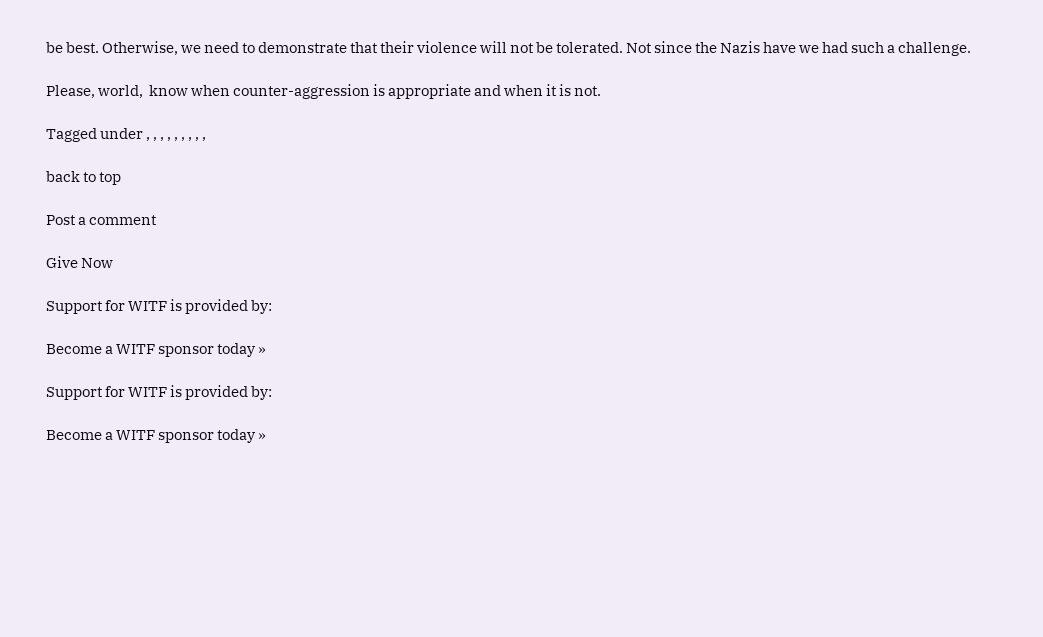be best. Otherwise, we need to demonstrate that their violence will not be tolerated. Not since the Nazis have we had such a challenge.

Please, world,  know when counter-aggression is appropriate and when it is not.

Tagged under , , , , , , , , ,

back to top

Post a comment

Give Now

Support for WITF is provided by:

Become a WITF sponsor today »

Support for WITF is provided by:

Become a WITF sponsor today »